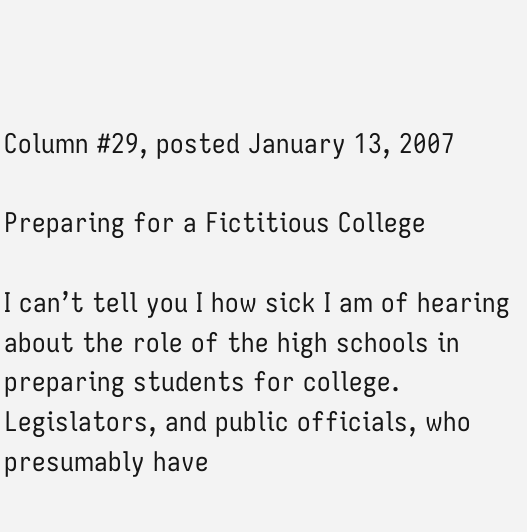Column #29, posted January 13, 2007

Preparing for a Fictitious College

I can’t tell you I how sick I am of hearing about the role of the high schools in preparing students for college. Legislators, and public officials, who presumably have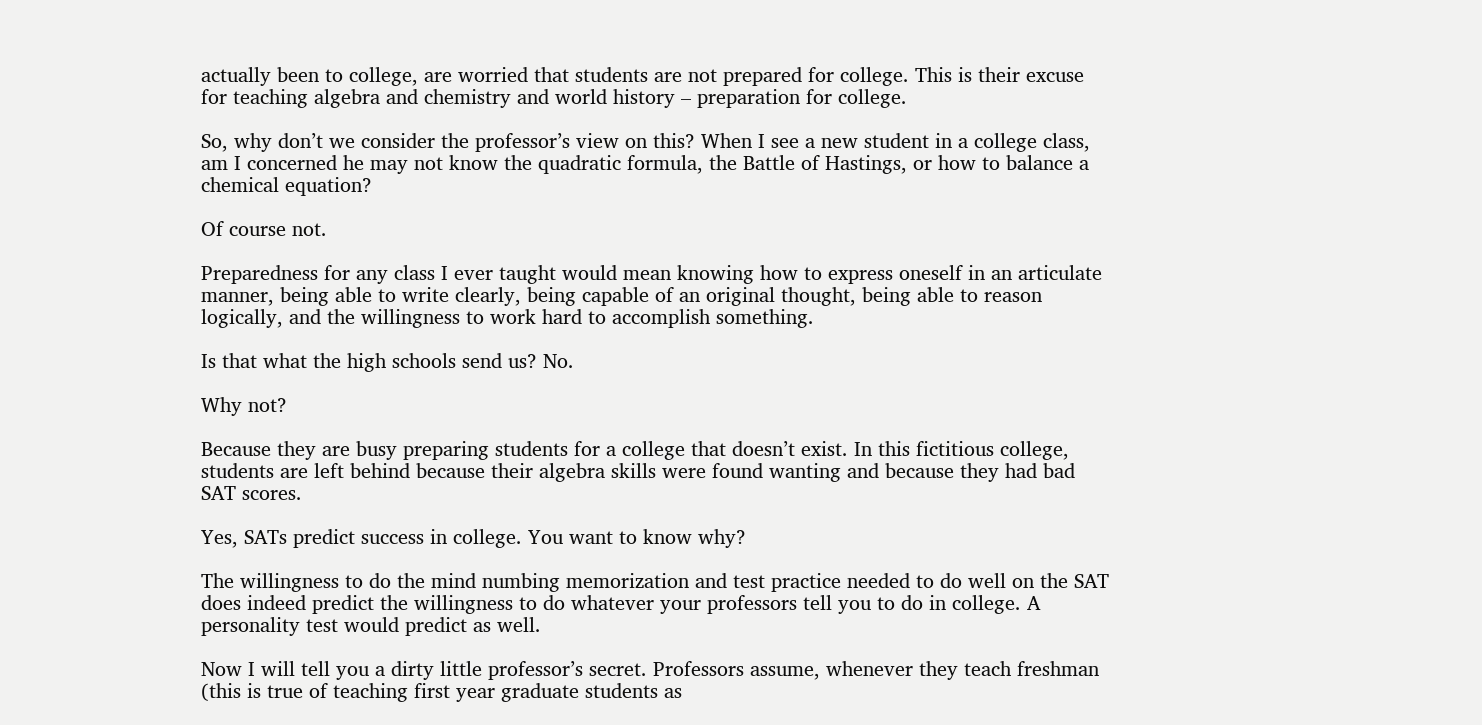actually been to college, are worried that students are not prepared for college. This is their excuse for teaching algebra and chemistry and world history – preparation for college.

So, why don’t we consider the professor’s view on this? When I see a new student in a college class, am I concerned he may not know the quadratic formula, the Battle of Hastings, or how to balance a chemical equation?

Of course not.

Preparedness for any class I ever taught would mean knowing how to express oneself in an articulate manner, being able to write clearly, being capable of an original thought, being able to reason logically, and the willingness to work hard to accomplish something.

Is that what the high schools send us? No.

Why not?

Because they are busy preparing students for a college that doesn’t exist. In this fictitious college, students are left behind because their algebra skills were found wanting and because they had bad SAT scores.

Yes, SATs predict success in college. You want to know why?

The willingness to do the mind numbing memorization and test practice needed to do well on the SAT does indeed predict the willingness to do whatever your professors tell you to do in college. A personality test would predict as well.

Now I will tell you a dirty little professor’s secret. Professors assume, whenever they teach freshman (this is true of teaching first year graduate students as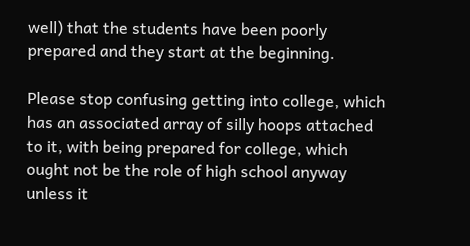well) that the students have been poorly prepared and they start at the beginning.

Please stop confusing getting into college, which has an associated array of silly hoops attached to it, with being prepared for college, which ought not be the role of high school anyway unless it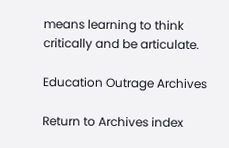means learning to think critically and be articulate.

Education Outrage Archives

Return to Archives index